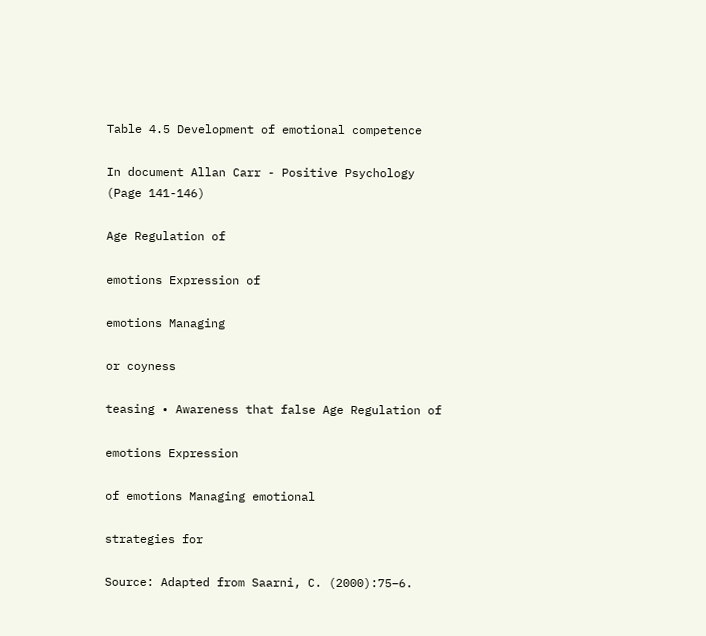Table 4.5 Development of emotional competence

In document Allan Carr - Positive Psychology (Page 141-146)

Age Regulation of

emotions Expression of

emotions Managing

or coyness

teasing • Awareness that false Age Regulation of

emotions Expression

of emotions Managing emotional

strategies for

Source: Adapted from Saarni, C. (2000):75–6.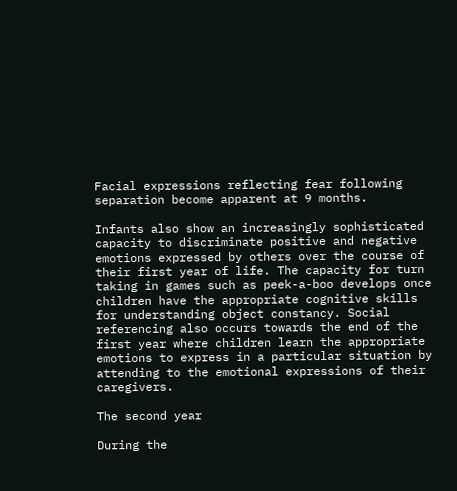Facial expressions reflecting fear following separation become apparent at 9 months.

Infants also show an increasingly sophisticated capacity to discriminate positive and negative emotions expressed by others over the course of their first year of life. The capacity for turn taking in games such as peek-a-boo develops once children have the appropriate cognitive skills for understanding object constancy. Social referencing also occurs towards the end of the first year where children learn the appropriate emotions to express in a particular situation by attending to the emotional expressions of their caregivers.

The second year

During the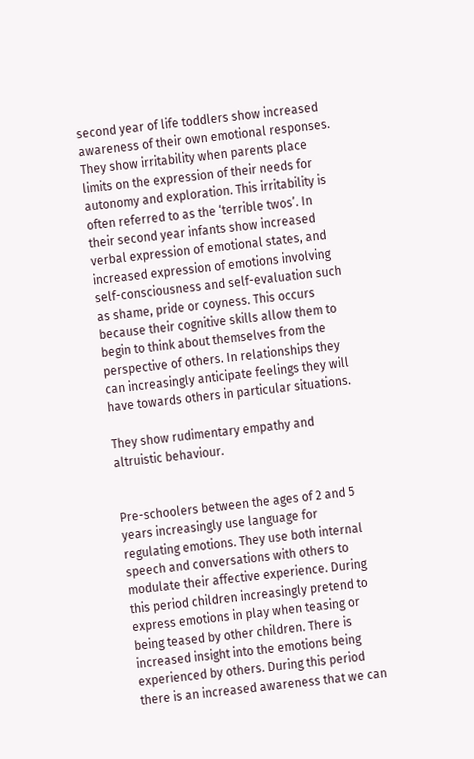second year of life toddlers show increased awareness of their own emotional responses. They show irritability when parents place limits on the expression of their needs for autonomy and exploration. This irritability is often referred to as the ‘terrible twos’. In their second year infants show increased verbal expression of emotional states, and increased expression of emotions involving self-consciousness and self-evaluation such as shame, pride or coyness. This occurs because their cognitive skills allow them to begin to think about themselves from the perspective of others. In relationships they can increasingly anticipate feelings they will have towards others in particular situations.

They show rudimentary empathy and altruistic behaviour.


Pre-schoolers between the ages of 2 and 5 years increasingly use language for regulating emotions. They use both internal speech and conversations with others to modulate their affective experience. During this period children increasingly pretend to express emotions in play when teasing or being teased by other children. There is increased insight into the emotions being experienced by others. During this period there is an increased awareness that we can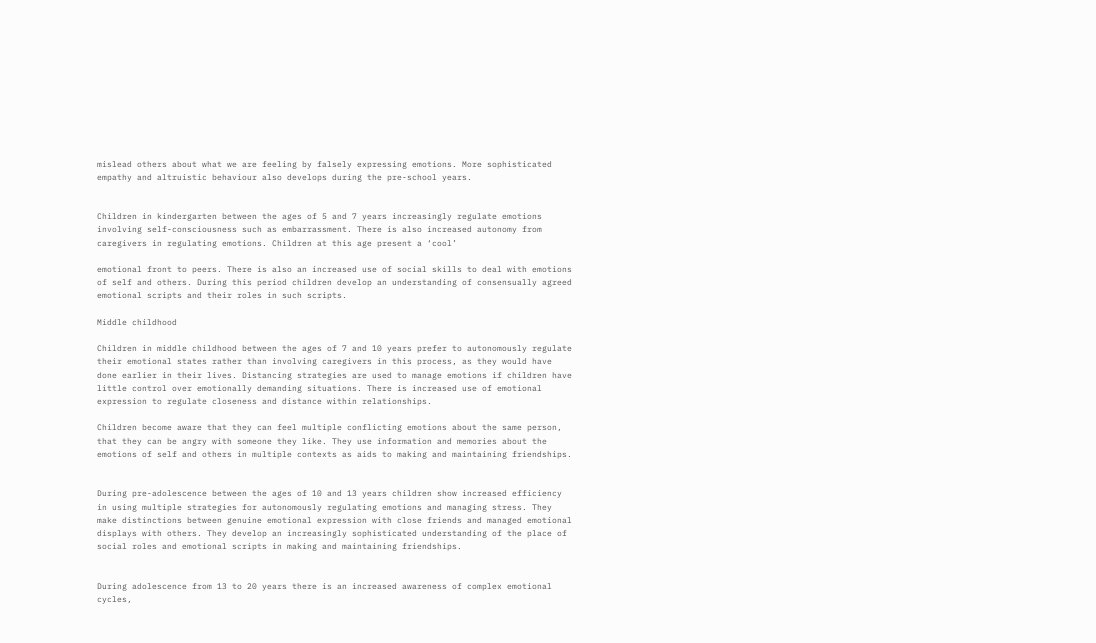mislead others about what we are feeling by falsely expressing emotions. More sophisticated empathy and altruistic behaviour also develops during the pre-school years.


Children in kindergarten between the ages of 5 and 7 years increasingly regulate emotions involving self-consciousness such as embarrassment. There is also increased autonomy from caregivers in regulating emotions. Children at this age present a ‘cool’

emotional front to peers. There is also an increased use of social skills to deal with emotions of self and others. During this period children develop an understanding of consensually agreed emotional scripts and their roles in such scripts.

Middle childhood

Children in middle childhood between the ages of 7 and 10 years prefer to autonomously regulate their emotional states rather than involving caregivers in this process, as they would have done earlier in their lives. Distancing strategies are used to manage emotions if children have little control over emotionally demanding situations. There is increased use of emotional expression to regulate closeness and distance within relationships.

Children become aware that they can feel multiple conflicting emotions about the same person, that they can be angry with someone they like. They use information and memories about the emotions of self and others in multiple contexts as aids to making and maintaining friendships.


During pre-adolescence between the ages of 10 and 13 years children show increased efficiency in using multiple strategies for autonomously regulating emotions and managing stress. They make distinctions between genuine emotional expression with close friends and managed emotional displays with others. They develop an increasingly sophisticated understanding of the place of social roles and emotional scripts in making and maintaining friendships.


During adolescence from 13 to 20 years there is an increased awareness of complex emotional cycles,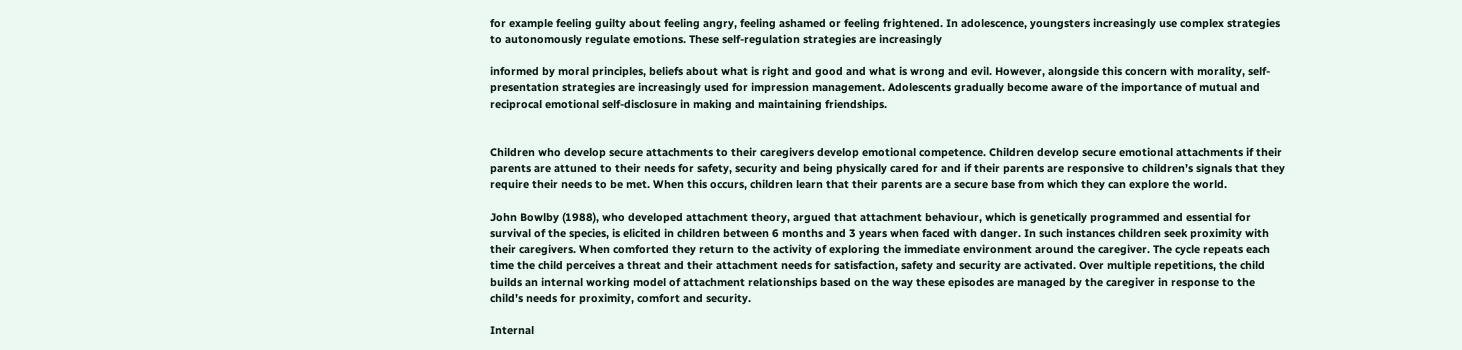for example feeling guilty about feeling angry, feeling ashamed or feeling frightened. In adolescence, youngsters increasingly use complex strategies to autonomously regulate emotions. These self-regulation strategies are increasingly

informed by moral principles, beliefs about what is right and good and what is wrong and evil. However, alongside this concern with morality, self-presentation strategies are increasingly used for impression management. Adolescents gradually become aware of the importance of mutual and reciprocal emotional self-disclosure in making and maintaining friendships.


Children who develop secure attachments to their caregivers develop emotional competence. Children develop secure emotional attachments if their parents are attuned to their needs for safety, security and being physically cared for and if their parents are responsive to children’s signals that they require their needs to be met. When this occurs, children learn that their parents are a secure base from which they can explore the world.

John Bowlby (1988), who developed attachment theory, argued that attachment behaviour, which is genetically programmed and essential for survival of the species, is elicited in children between 6 months and 3 years when faced with danger. In such instances children seek proximity with their caregivers. When comforted they return to the activity of exploring the immediate environment around the caregiver. The cycle repeats each time the child perceives a threat and their attachment needs for satisfaction, safety and security are activated. Over multiple repetitions, the child builds an internal working model of attachment relationships based on the way these episodes are managed by the caregiver in response to the child’s needs for proximity, comfort and security.

Internal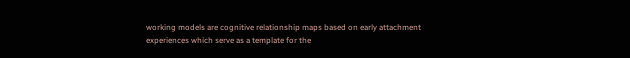working models are cognitive relationship maps based on early attachment experiences which serve as a template for the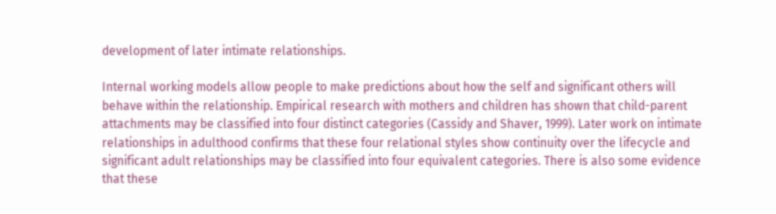development of later intimate relationships.

Internal working models allow people to make predictions about how the self and significant others will behave within the relationship. Empirical research with mothers and children has shown that child-parent attachments may be classified into four distinct categories (Cassidy and Shaver, 1999). Later work on intimate relationships in adulthood confirms that these four relational styles show continuity over the lifecycle and significant adult relationships may be classified into four equivalent categories. There is also some evidence that these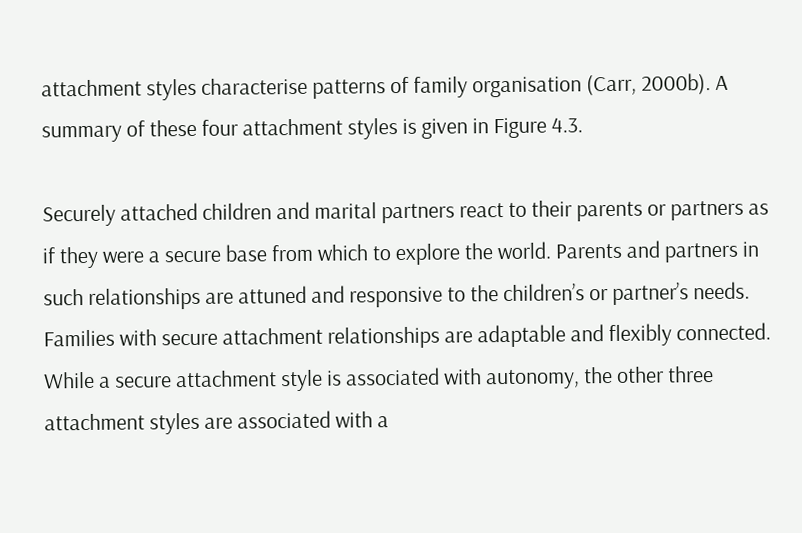attachment styles characterise patterns of family organisation (Carr, 2000b). A summary of these four attachment styles is given in Figure 4.3.

Securely attached children and marital partners react to their parents or partners as if they were a secure base from which to explore the world. Parents and partners in such relationships are attuned and responsive to the children’s or partner’s needs. Families with secure attachment relationships are adaptable and flexibly connected. While a secure attachment style is associated with autonomy, the other three attachment styles are associated with a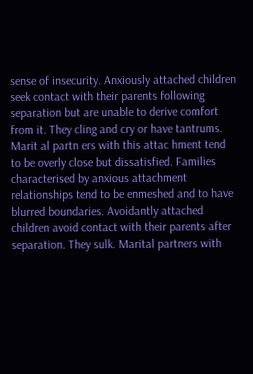sense of insecurity. Anxiously attached children seek contact with their parents following separation but are unable to derive comfort from it. They cling and cry or have tantrums. Marit al partn ers with this attac hment tend to be overly close but dissatisfied. Families characterised by anxious attachment relationships tend to be enmeshed and to have blurred boundaries. Avoidantly attached children avoid contact with their parents after separation. They sulk. Marital partners with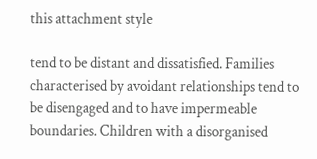this attachment style

tend to be distant and dissatisfied. Families characterised by avoidant relationships tend to be disengaged and to have impermeable boundaries. Children with a disorganised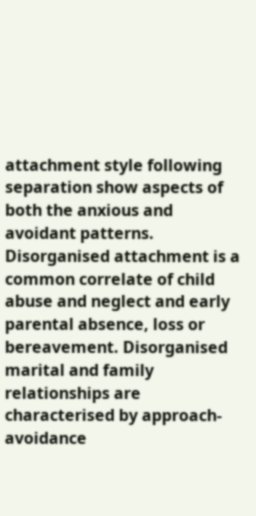attachment style following separation show aspects of both the anxious and avoidant patterns. Disorganised attachment is a common correlate of child abuse and neglect and early parental absence, loss or bereavement. Disorganised marital and family relationships are characterised by approach-avoidance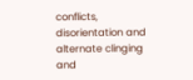conflicts, disorientation and alternate clinging and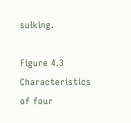sulking.

Figure 4.3 Characteristics of four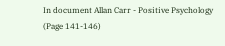In document Allan Carr - Positive Psychology (Page 141-146)